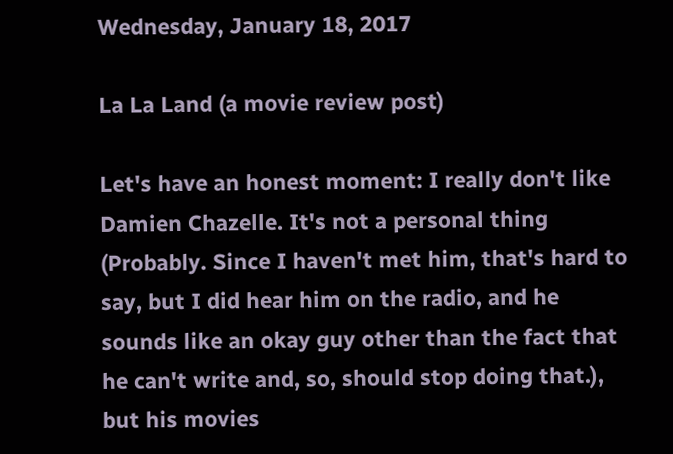Wednesday, January 18, 2017

La La Land (a movie review post)

Let's have an honest moment: I really don't like Damien Chazelle. It's not a personal thing (Probably. Since I haven't met him, that's hard to say, but I did hear him on the radio, and he sounds like an okay guy other than the fact that he can't write and, so, should stop doing that.), but his movies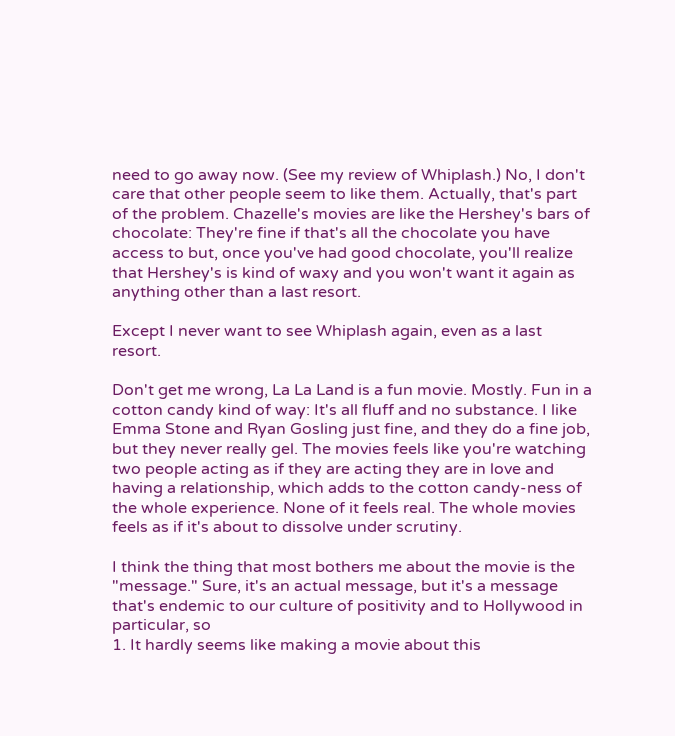need to go away now. (See my review of Whiplash.) No, I don't care that other people seem to like them. Actually, that's part of the problem. Chazelle's movies are like the Hershey's bars of chocolate: They're fine if that's all the chocolate you have access to but, once you've had good chocolate, you'll realize that Hershey's is kind of waxy and you won't want it again as anything other than a last resort.

Except I never want to see Whiplash again, even as a last resort.

Don't get me wrong, La La Land is a fun movie. Mostly. Fun in a cotton candy kind of way: It's all fluff and no substance. I like Emma Stone and Ryan Gosling just fine, and they do a fine job, but they never really gel. The movies feels like you're watching two people acting as if they are acting they are in love and having a relationship, which adds to the cotton candy-ness of the whole experience. None of it feels real. The whole movies feels as if it's about to dissolve under scrutiny.

I think the thing that most bothers me about the movie is the "message." Sure, it's an actual message, but it's a message that's endemic to our culture of positivity and to Hollywood in particular, so
1. It hardly seems like making a movie about this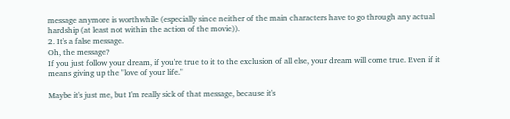message anymore is worthwhile (especially since neither of the main characters have to go through any actual hardship (at least not within the action of the movie)).
2. It's a false message.
Oh, the message?
If you just follow your dream, if you're true to it to the exclusion of all else, your dream will come true. Even if it means giving up the "love of your life."

Maybe it's just me, but I'm really sick of that message, because it's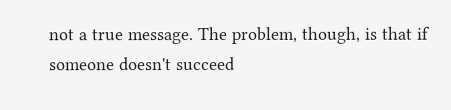not a true message. The problem, though, is that if someone doesn't succeed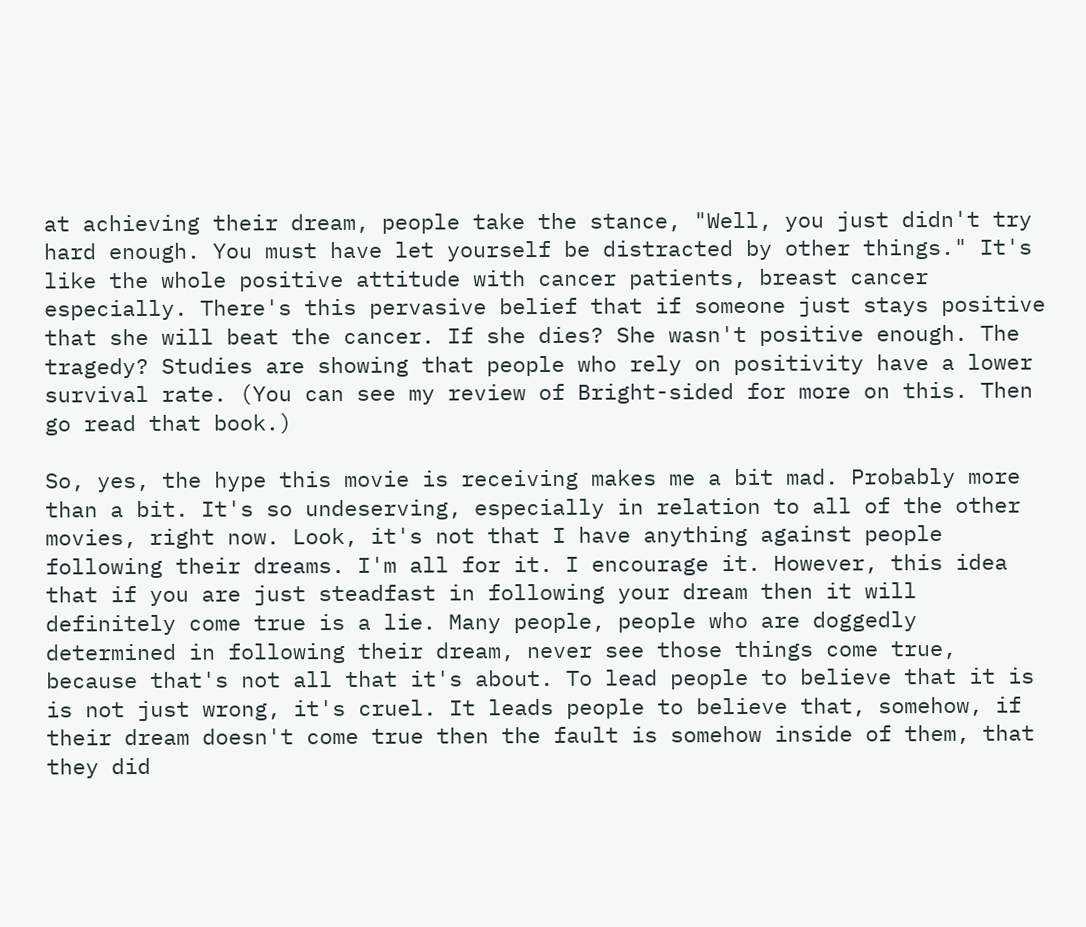at achieving their dream, people take the stance, "Well, you just didn't try hard enough. You must have let yourself be distracted by other things." It's like the whole positive attitude with cancer patients, breast cancer especially. There's this pervasive belief that if someone just stays positive that she will beat the cancer. If she dies? She wasn't positive enough. The tragedy? Studies are showing that people who rely on positivity have a lower survival rate. (You can see my review of Bright-sided for more on this. Then go read that book.)

So, yes, the hype this movie is receiving makes me a bit mad. Probably more than a bit. It's so undeserving, especially in relation to all of the other movies, right now. Look, it's not that I have anything against people following their dreams. I'm all for it. I encourage it. However, this idea that if you are just steadfast in following your dream then it will definitely come true is a lie. Many people, people who are doggedly determined in following their dream, never see those things come true, because that's not all that it's about. To lead people to believe that it is is not just wrong, it's cruel. It leads people to believe that, somehow, if their dream doesn't come true then the fault is somehow inside of them, that they did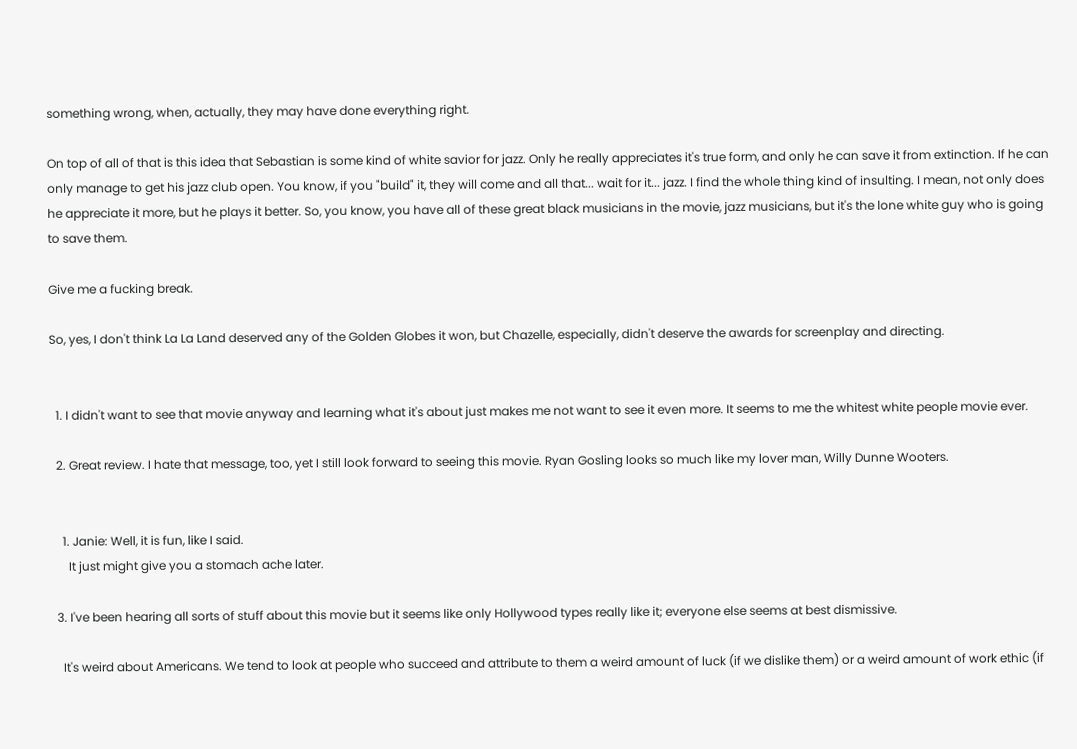something wrong, when, actually, they may have done everything right.

On top of all of that is this idea that Sebastian is some kind of white savior for jazz. Only he really appreciates it's true form, and only he can save it from extinction. If he can only manage to get his jazz club open. You know, if you "build" it, they will come and all that... wait for it... jazz. I find the whole thing kind of insulting. I mean, not only does he appreciate it more, but he plays it better. So, you know, you have all of these great black musicians in the movie, jazz musicians, but it's the lone white guy who is going to save them.

Give me a fucking break.

So, yes, I don't think La La Land deserved any of the Golden Globes it won, but Chazelle, especially, didn't deserve the awards for screenplay and directing.


  1. I didn't want to see that movie anyway and learning what it's about just makes me not want to see it even more. It seems to me the whitest white people movie ever.

  2. Great review. I hate that message, too, yet I still look forward to seeing this movie. Ryan Gosling looks so much like my lover man, Willy Dunne Wooters.


    1. Janie: Well, it is fun, like I said.
      It just might give you a stomach ache later.

  3. I've been hearing all sorts of stuff about this movie but it seems like only Hollywood types really like it; everyone else seems at best dismissive.

    It's weird about Americans. We tend to look at people who succeed and attribute to them a weird amount of luck (if we dislike them) or a weird amount of work ethic (if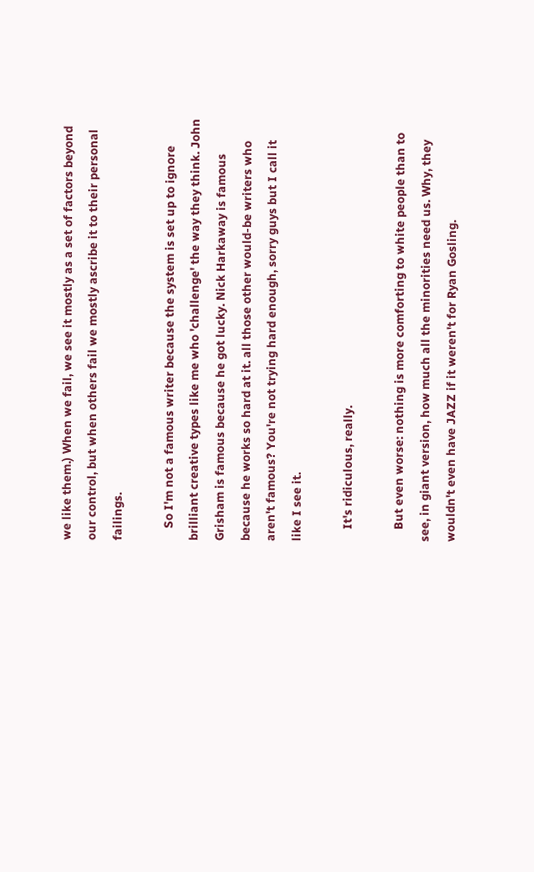we like them.) When we fail, we see it mostly as a set of factors beyond our control, but when others fail we mostly ascribe it to their personal failings.

    So I'm not a famous writer because the system is set up to ignore brilliant creative types like me who 'challenge' the way they think. John Grisham is famous because he got lucky. Nick Harkaway is famous because he works so hard at it. all those other would-be writers who aren't famous? You're not trying hard enough, sorry guys but I call it like I see it.

    It's ridiculous, really.

    But even worse: nothing is more comforting to white people than to see, in giant version, how much all the minorities need us. Why, they wouldn't even have JAZZ if it weren't for Ryan Gosling.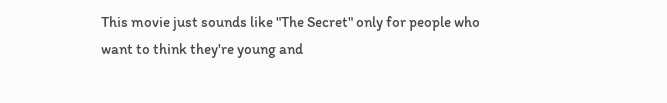This movie just sounds like "The Secret" only for people who want to think they're young and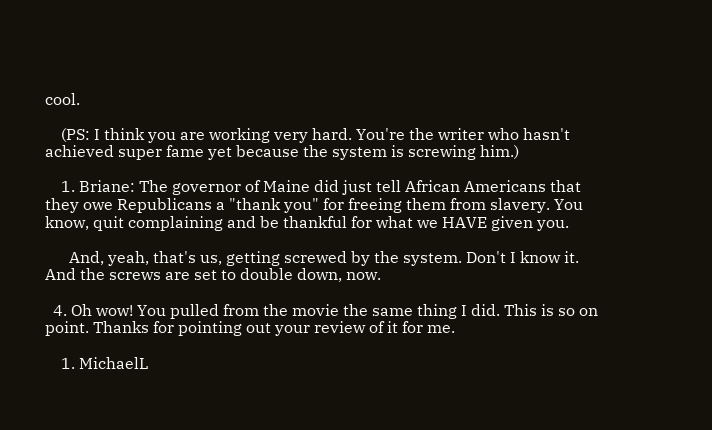cool.

    (PS: I think you are working very hard. You're the writer who hasn't achieved super fame yet because the system is screwing him.)

    1. Briane: The governor of Maine did just tell African Americans that they owe Republicans a "thank you" for freeing them from slavery. You know, quit complaining and be thankful for what we HAVE given you.

      And, yeah, that's us, getting screwed by the system. Don't I know it. And the screws are set to double down, now.

  4. Oh wow! You pulled from the movie the same thing I did. This is so on point. Thanks for pointing out your review of it for me.

    1. MichaelL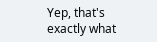Yep, that's exactly what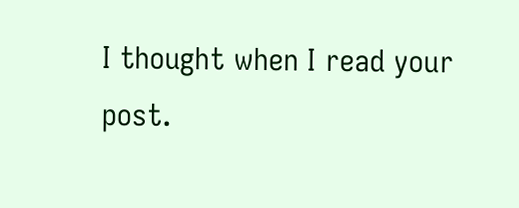I thought when I read your post.